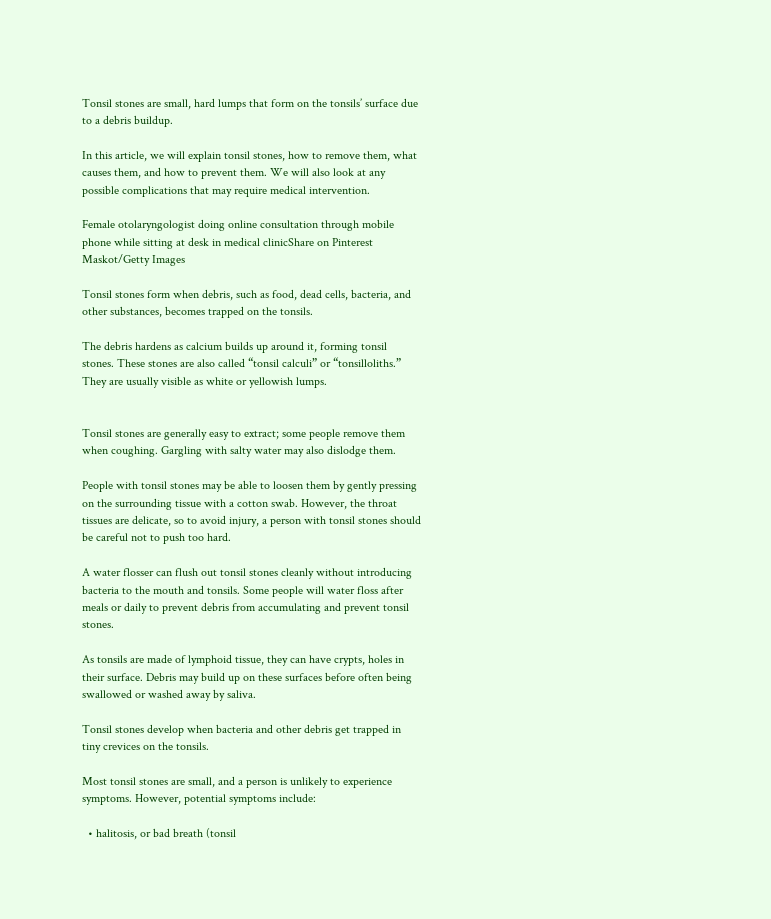Tonsil stones are small, hard lumps that form on the tonsils’ surface due to a debris buildup.

In this article, we will explain tonsil stones, how to remove them, what causes them, and how to prevent them. We will also look at any possible complications that may require medical intervention.

Female otolaryngologist doing online consultation through mobile phone while sitting at desk in medical clinicShare on Pinterest
Maskot/Getty Images

Tonsil stones form when debris, such as food, dead cells, bacteria, and other substances, becomes trapped on the tonsils.

The debris hardens as calcium builds up around it, forming tonsil stones. These stones are also called “tonsil calculi” or “tonsilloliths.” They are usually visible as white or yellowish lumps.


Tonsil stones are generally easy to extract; some people remove them when coughing. Gargling with salty water may also dislodge them.

People with tonsil stones may be able to loosen them by gently pressing on the surrounding tissue with a cotton swab. However, the throat tissues are delicate, so to avoid injury, a person with tonsil stones should be careful not to push too hard.

A water flosser can flush out tonsil stones cleanly without introducing bacteria to the mouth and tonsils. Some people will water floss after meals or daily to prevent debris from accumulating and prevent tonsil stones.

As tonsils are made of lymphoid tissue, they can have crypts, holes in their surface. Debris may build up on these surfaces before often being swallowed or washed away by saliva.

Tonsil stones develop when bacteria and other debris get trapped in tiny crevices on the tonsils.

Most tonsil stones are small, and a person is unlikely to experience symptoms. However, potential symptoms include:

  • halitosis, or bad breath (tonsil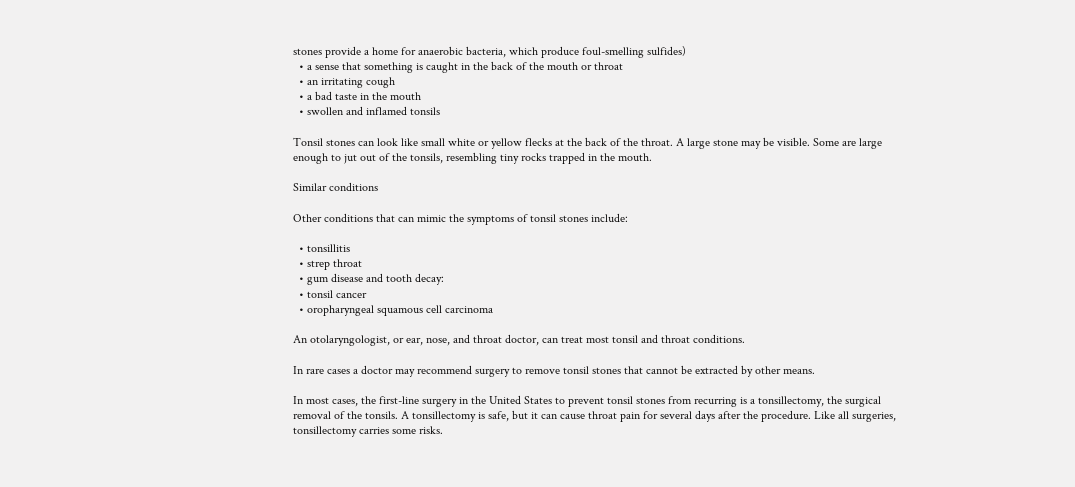stones provide a home for anaerobic bacteria, which produce foul-smelling sulfides)
  • a sense that something is caught in the back of the mouth or throat
  • an irritating cough
  • a bad taste in the mouth
  • swollen and inflamed tonsils

Tonsil stones can look like small white or yellow flecks at the back of the throat. A large stone may be visible. Some are large enough to jut out of the tonsils, resembling tiny rocks trapped in the mouth.

Similar conditions

Other conditions that can mimic the symptoms of tonsil stones include:

  • tonsillitis
  • strep throat
  • gum disease and tooth decay:
  • tonsil cancer
  • oropharyngeal squamous cell carcinoma

An otolaryngologist, or ear, nose, and throat doctor, can treat most tonsil and throat conditions.

In rare cases a doctor may recommend surgery to remove tonsil stones that cannot be extracted by other means.

In most cases, the first-line surgery in the United States to prevent tonsil stones from recurring is a tonsillectomy, the surgical removal of the tonsils. A tonsillectomy is safe, but it can cause throat pain for several days after the procedure. Like all surgeries, tonsillectomy carries some risks.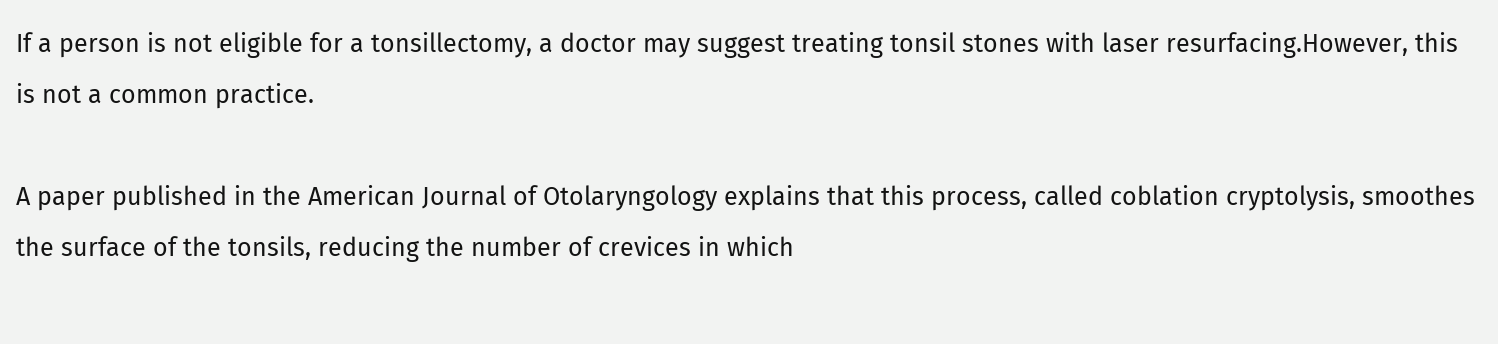If a person is not eligible for a tonsillectomy, a doctor may suggest treating tonsil stones with laser resurfacing.However, this is not a common practice.

A paper published in the American Journal of Otolaryngology explains that this process, called coblation cryptolysis, smoothes the surface of the tonsils, reducing the number of crevices in which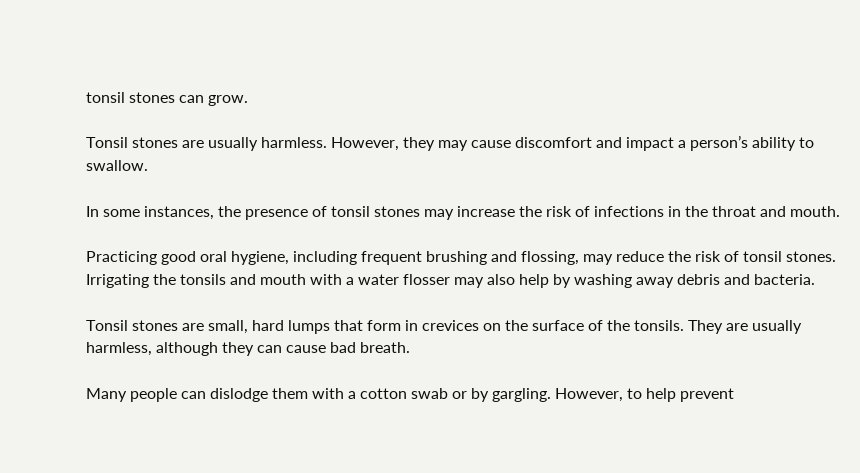tonsil stones can grow.

Tonsil stones are usually harmless. However, they may cause discomfort and impact a person’s ability to swallow.

In some instances, the presence of tonsil stones may increase the risk of infections in the throat and mouth.

Practicing good oral hygiene, including frequent brushing and flossing, may reduce the risk of tonsil stones. Irrigating the tonsils and mouth with a water flosser may also help by washing away debris and bacteria.

Tonsil stones are small, hard lumps that form in crevices on the surface of the tonsils. They are usually harmless, although they can cause bad breath.

Many people can dislodge them with a cotton swab or by gargling. However, to help prevent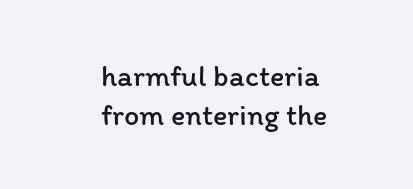harmful bacteria from entering the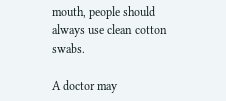mouth, people should always use clean cotton swabs.

A doctor may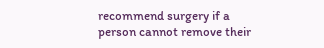recommend surgery if a person cannot remove their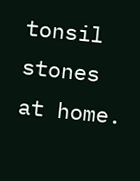tonsil stones at home.